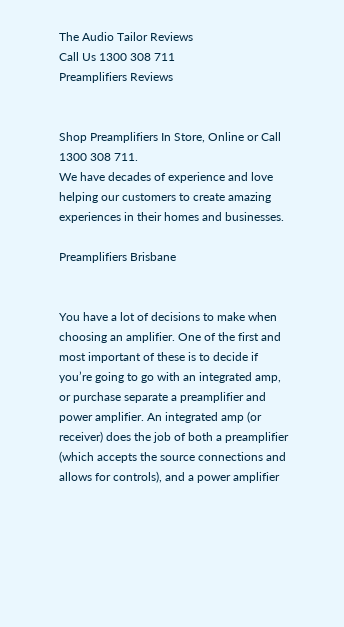The Audio Tailor Reviews
Call Us 1300 308 711
Preamplifiers Reviews


Shop Preamplifiers In Store, Online or Call 1300 308 711.
We have decades of experience and love helping our customers to create amazing experiences in their homes and businesses.

Preamplifiers Brisbane


You have a lot of decisions to make when choosing an amplifier. One of the first and most important of these is to decide if you’re going to go with an integrated amp, or purchase separate a preamplifier and power amplifier. An integrated amp (or receiver) does the job of both a preamplifier (which accepts the source connections and allows for controls), and a power amplifier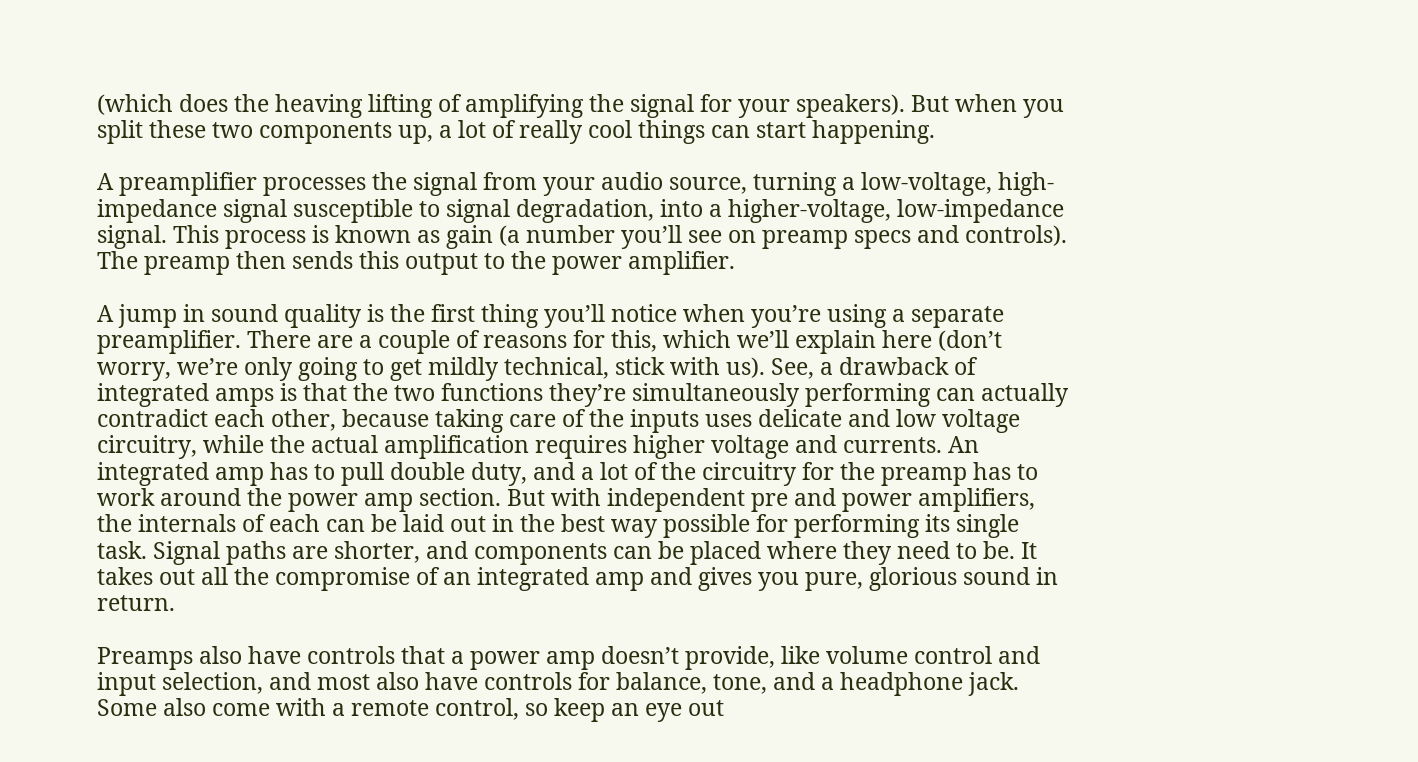(which does the heaving lifting of amplifying the signal for your speakers). But when you split these two components up, a lot of really cool things can start happening.

A preamplifier processes the signal from your audio source, turning a low-voltage, high-impedance signal susceptible to signal degradation, into a higher-voltage, low-impedance signal. This process is known as gain (a number you’ll see on preamp specs and controls). The preamp then sends this output to the power amplifier.

A jump in sound quality is the first thing you’ll notice when you’re using a separate preamplifier. There are a couple of reasons for this, which we’ll explain here (don’t worry, we’re only going to get mildly technical, stick with us). See, a drawback of integrated amps is that the two functions they’re simultaneously performing can actually contradict each other, because taking care of the inputs uses delicate and low voltage circuitry, while the actual amplification requires higher voltage and currents. An integrated amp has to pull double duty, and a lot of the circuitry for the preamp has to work around the power amp section. But with independent pre and power amplifiers, the internals of each can be laid out in the best way possible for performing its single task. Signal paths are shorter, and components can be placed where they need to be. It takes out all the compromise of an integrated amp and gives you pure, glorious sound in return.

Preamps also have controls that a power amp doesn’t provide, like volume control and input selection, and most also have controls for balance, tone, and a headphone jack. Some also come with a remote control, so keep an eye out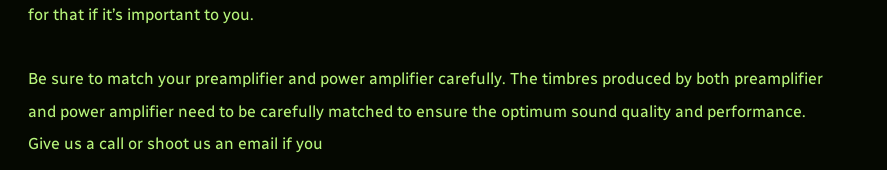for that if it’s important to you.

Be sure to match your preamplifier and power amplifier carefully. The timbres produced by both preamplifier and power amplifier need to be carefully matched to ensure the optimum sound quality and performance. Give us a call or shoot us an email if you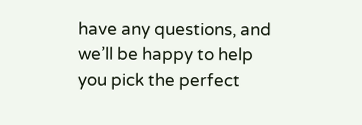have any questions, and we’ll be happy to help you pick the perfect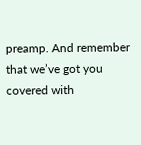preamp. And remember that we’ve got you covered with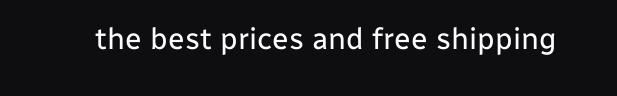the best prices and free shipping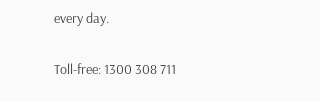every day.

Toll-free: 1300 308 711